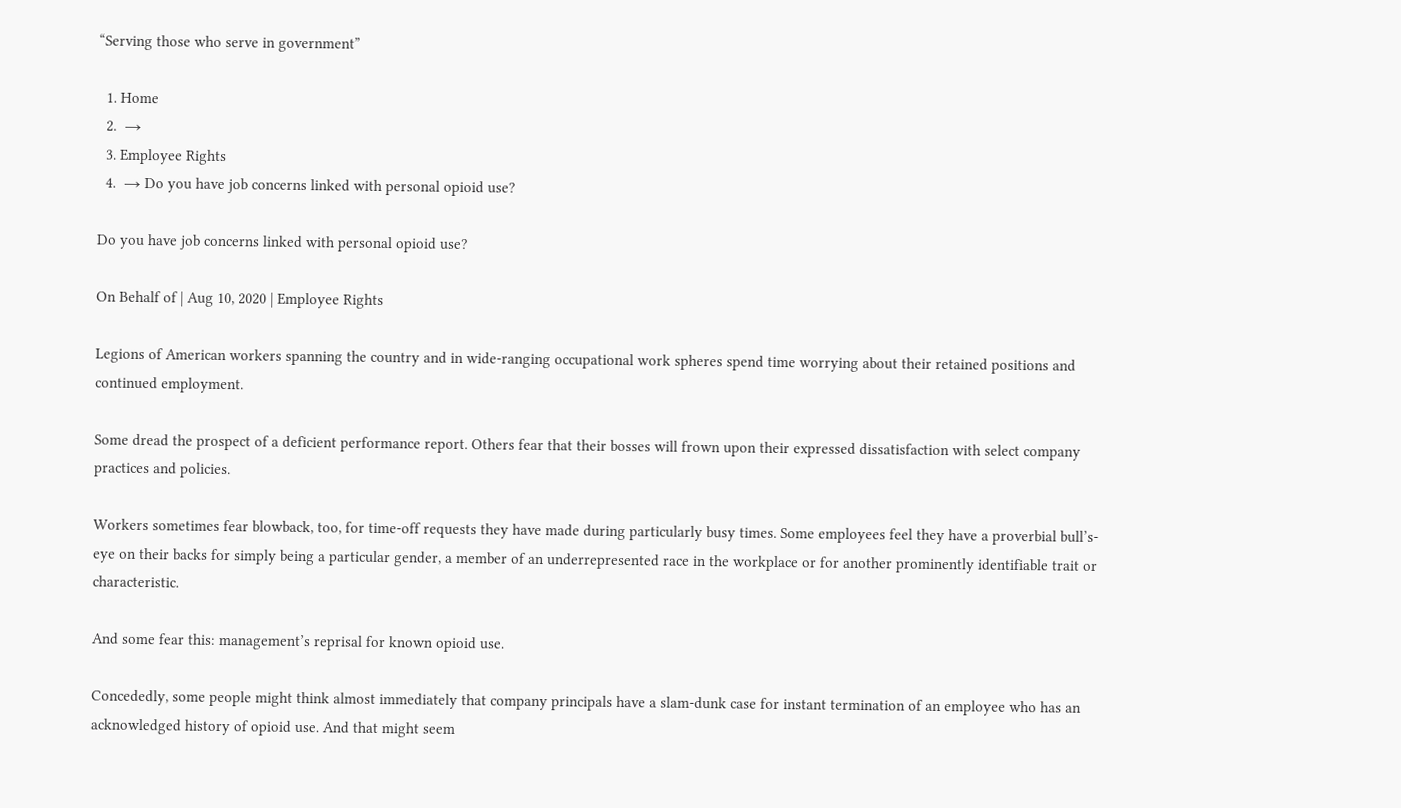“Serving those who serve in government”

  1. Home
  2.  →
  3. Employee Rights
  4.  → Do you have job concerns linked with personal opioid use?

Do you have job concerns linked with personal opioid use?

On Behalf of | Aug 10, 2020 | Employee Rights

Legions of American workers spanning the country and in wide-ranging occupational work spheres spend time worrying about their retained positions and continued employment.

Some dread the prospect of a deficient performance report. Others fear that their bosses will frown upon their expressed dissatisfaction with select company practices and policies.

Workers sometimes fear blowback, too, for time-off requests they have made during particularly busy times. Some employees feel they have a proverbial bull’s-eye on their backs for simply being a particular gender, a member of an underrepresented race in the workplace or for another prominently identifiable trait or characteristic.

And some fear this: management’s reprisal for known opioid use.

Concededly, some people might think almost immediately that company principals have a slam-dunk case for instant termination of an employee who has an acknowledged history of opioid use. And that might seem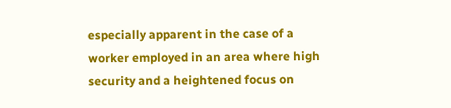especially apparent in the case of a worker employed in an area where high security and a heightened focus on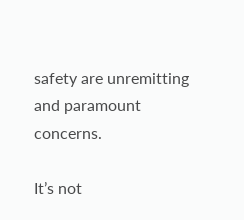safety are unremitting and paramount concerns.

It’s not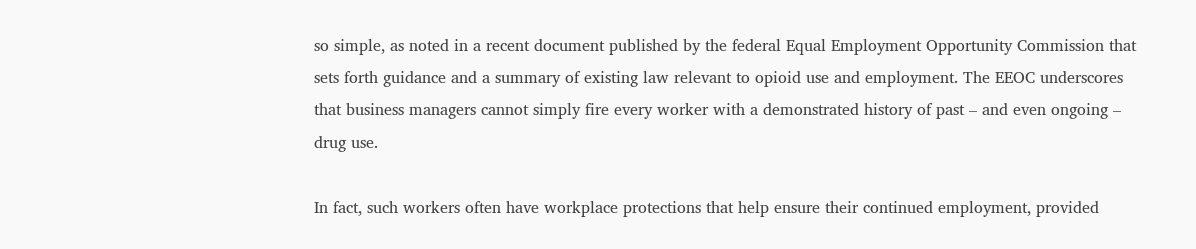so simple, as noted in a recent document published by the federal Equal Employment Opportunity Commission that sets forth guidance and a summary of existing law relevant to opioid use and employment. The EEOC underscores that business managers cannot simply fire every worker with a demonstrated history of past – and even ongoing – drug use.

In fact, such workers often have workplace protections that help ensure their continued employment, provided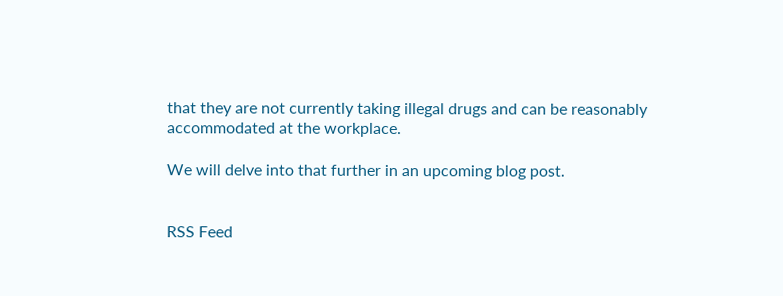that they are not currently taking illegal drugs and can be reasonably accommodated at the workplace.

We will delve into that further in an upcoming blog post.


RSS Feed